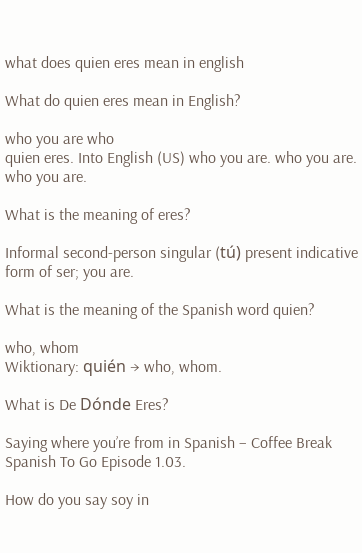what does quien eres mean in english

What do quien eres mean in English?

who you are who
quien eres. Into English (US) who you are. who you are. who you are.

What is the meaning of eres?

Informal second-person singular (tú) present indicative form of ser; you are.

What is the meaning of the Spanish word quien?

who, whom
Wiktionary: quién → who, whom.

What is De Dónde Eres?

Saying where you’re from in Spanish – Coffee Break Spanish To Go Episode 1.03.

How do you say soy in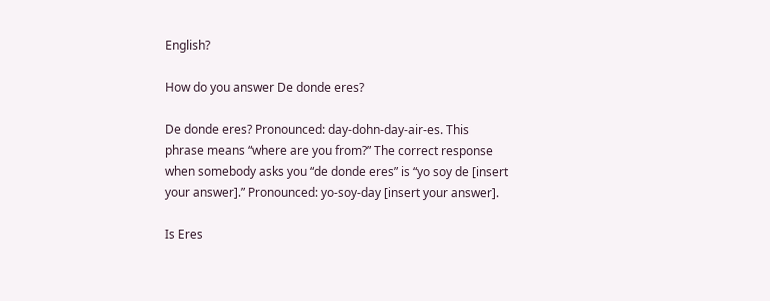English?

How do you answer De donde eres?

De donde eres? Pronounced: day-dohn-day-air-es. This phrase means “where are you from?” The correct response when somebody asks you “de donde eres” is “yo soy de [insert your answer].” Pronounced: yo-soy-day [insert your answer].

Is Eres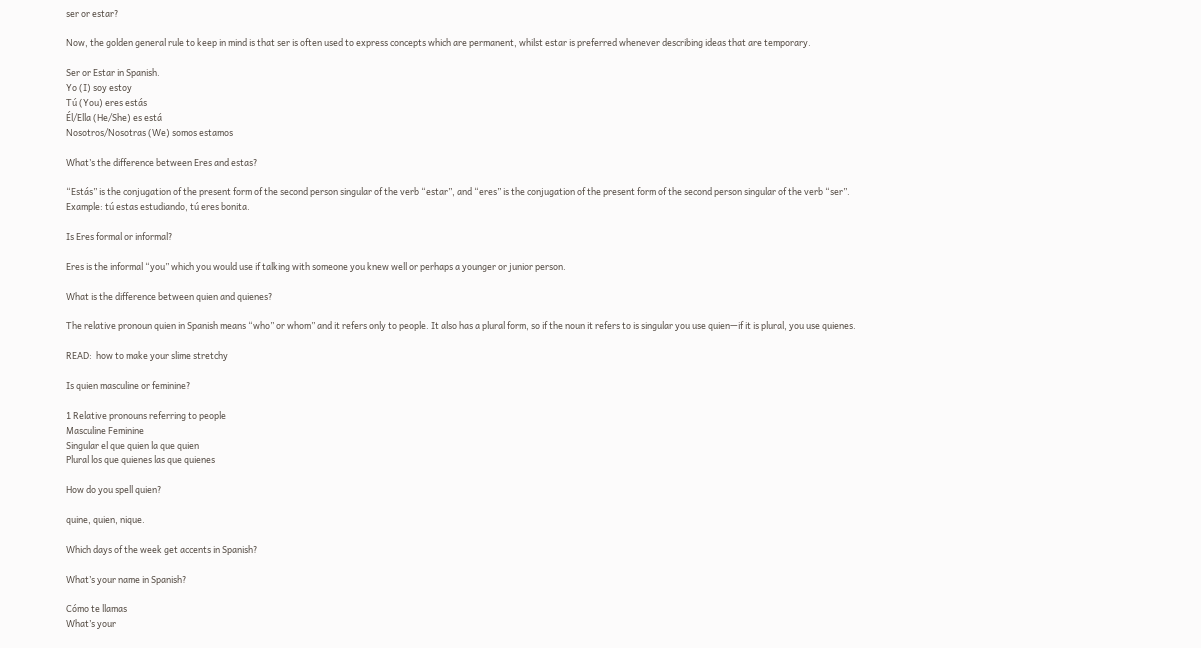ser or estar?

Now, the golden general rule to keep in mind is that ser is often used to express concepts which are permanent, whilst estar is preferred whenever describing ideas that are temporary.

Ser or Estar in Spanish.
Yo (I) soy estoy
Tú (You) eres estás
Él/Ella (He/She) es está
Nosotros/Nosotras (We) somos estamos

What’s the difference between Eres and estas?

“Estás” is the conjugation of the present form of the second person singular of the verb “estar”, and “eres” is the conjugation of the present form of the second person singular of the verb “ser”. Example: tú estas estudiando, tú eres bonita.

Is Eres formal or informal?

Eres is the informal “you” which you would use if talking with someone you knew well or perhaps a younger or junior person.

What is the difference between quien and quienes?

The relative pronoun quien in Spanish means “who” or whom” and it refers only to people. It also has a plural form, so if the noun it refers to is singular you use quien—if it is plural, you use quienes.

READ:  how to make your slime stretchy

Is quien masculine or feminine?

1 Relative pronouns referring to people
Masculine Feminine
Singular el que quien la que quien
Plural los que quienes las que quienes

How do you spell quien?

quine, quien, nique.

Which days of the week get accents in Spanish?

What’s your name in Spanish?

Cómo te llamas
What’s your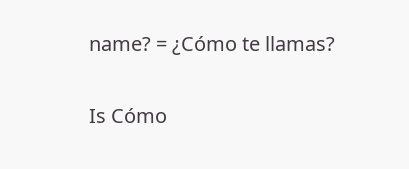name? = ¿Cómo te llamas?

Is Cómo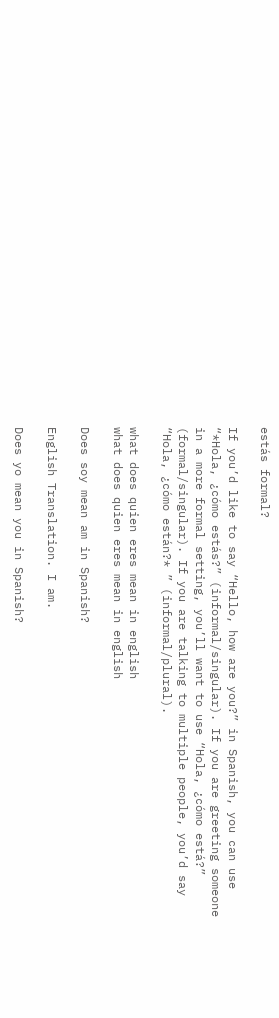estás formal?

If you’d like to say “Hello, how are you?” in Spanish, you can use “*Hola, ¿cómo estás?” (informal/singular). If you are greeting someone in a more formal setting, you’ll want to use “Hola, ¿cómo está?” (formal/singular). If you are talking to multiple people, you’d say “Hola, ¿cómo están?* ” (informal/plural).

what does quien eres mean in english
what does quien eres mean in english

Does soy mean am in Spanish?

English Translation. I am.

Does yo mean you in Spanish?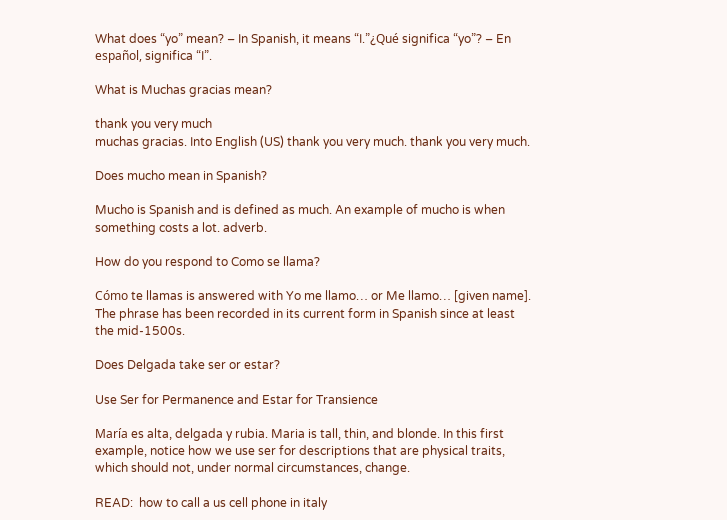What does “yo” mean? – In Spanish, it means “I.”¿Qué significa “yo”? – En español, significa “I”.

What is Muchas gracias mean?

thank you very much
muchas gracias. Into English (US) thank you very much. thank you very much.

Does mucho mean in Spanish?

Mucho is Spanish and is defined as much. An example of mucho is when something costs a lot. adverb.

How do you respond to Como se llama?

Cómo te llamas is answered with Yo me llamo… or Me llamo… [given name]. The phrase has been recorded in its current form in Spanish since at least the mid-1500s.

Does Delgada take ser or estar?

Use Ser for Permanence and Estar for Transience

María es alta, delgada y rubia. Maria is tall, thin, and blonde. In this first example, notice how we use ser for descriptions that are physical traits, which should not, under normal circumstances, change.

READ:  how to call a us cell phone in italy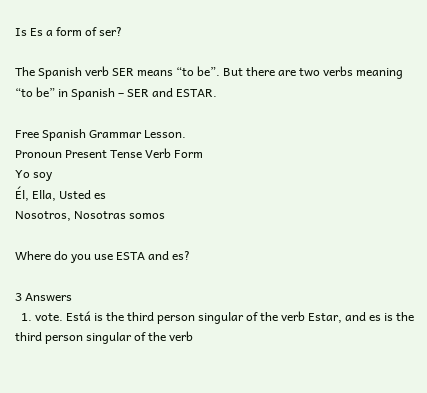Is Es a form of ser?

The Spanish verb SER means “to be”. But there are two verbs meaning “to be” in Spanish – SER and ESTAR.

Free Spanish Grammar Lesson.
Pronoun Present Tense Verb Form
Yo soy
Él, Ella, Usted es
Nosotros, Nosotras somos

Where do you use ESTA and es?

3 Answers
  1. vote. Está is the third person singular of the verb Estar, and es is the third person singular of the verb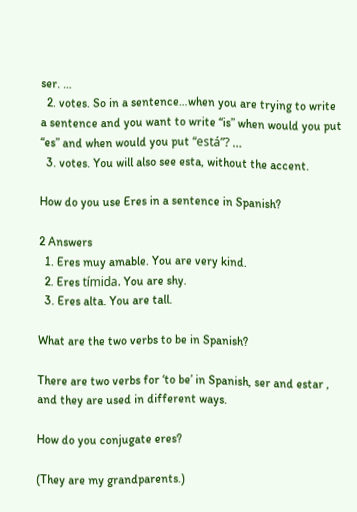ser. …
  2. votes. So in a sentence…when you are trying to write a sentence and you want to write “is” when would you put “es” and when would you put “está”? …
  3. votes. You will also see esta, without the accent.

How do you use Eres in a sentence in Spanish?

2 Answers
  1. Eres muy amable. You are very kind.
  2. Eres tímida. You are shy.
  3. Eres alta. You are tall.

What are the two verbs to be in Spanish?

There are two verbs for ‘to be’ in Spanish, ser and estar , and they are used in different ways.

How do you conjugate eres?

(They are my grandparents.)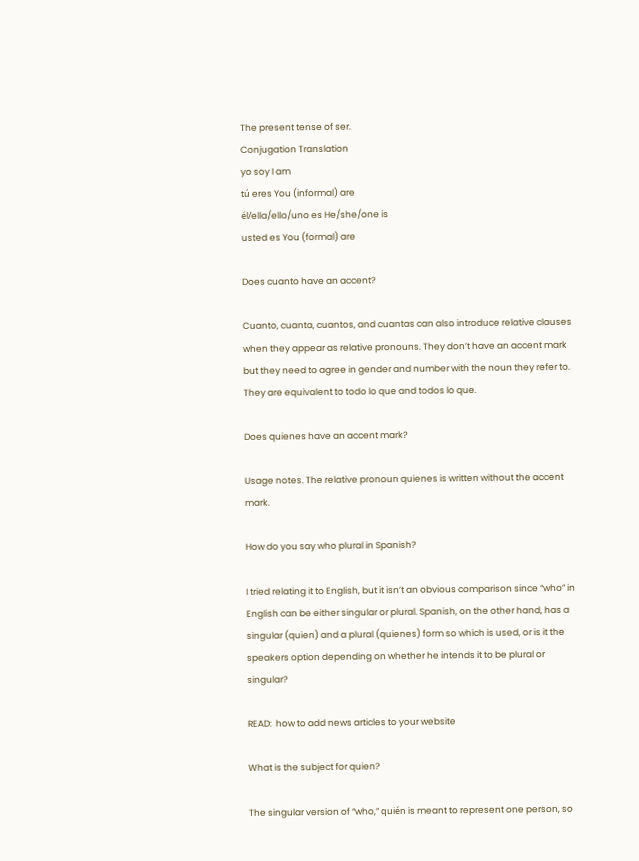The present tense of ser.
Conjugation Translation
yo soy I am
tú eres You (informal) are
él/ella/ello/uno es He/she/one is
usted es You (formal) are

Does cuanto have an accent?

Cuanto, cuanta, cuantos, and cuantas can also introduce relative clauses when they appear as relative pronouns. They don’t have an accent mark but they need to agree in gender and number with the noun they refer to. They are equivalent to todo lo que and todos lo que.

Does quienes have an accent mark?

Usage notes. The relative pronoun quienes is written without the accent mark.

How do you say who plural in Spanish?

I tried relating it to English, but it isn’t an obvious comparison since “who” in English can be either singular or plural. Spanish, on the other hand, has a singular (quien) and a plural (quienes) form so which is used, or is it the speakers option depending on whether he intends it to be plural or singular?

READ:  how to add news articles to your website

What is the subject for quien?

The singular version of “who,” quién is meant to represent one person, so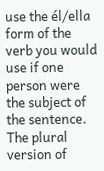use the él/ella form of the verb you would use if one person were the subject of the sentence. The plural version of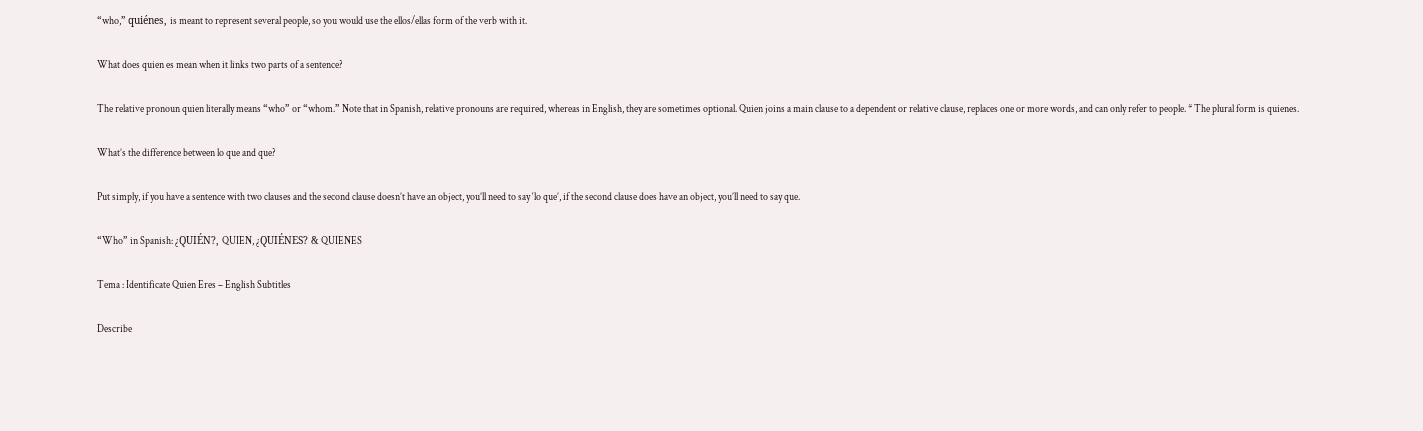“who,” quiénes, is meant to represent several people, so you would use the ellos/ellas form of the verb with it.

What does quien es mean when it links two parts of a sentence?

The relative pronoun quien literally means “who” or “whom.” Note that in Spanish, relative pronouns are required, whereas in English, they are sometimes optional. Quien joins a main clause to a dependent or relative clause, replaces one or more words, and can only refer to people. * The plural form is quienes.

What’s the difference between lo que and que?

Put simply, if you have a sentence with two clauses and the second clause doesn’t have an object, you’ll need to say ‘lo que’, if the second clause does have an object, you’ll need to say que.

“Who” in Spanish: ¿QUIÉN?, QUIEN, ¿QUIÉNES? & QUIENES

Tema : Identificate Quien Eres – English Subtitles

Describe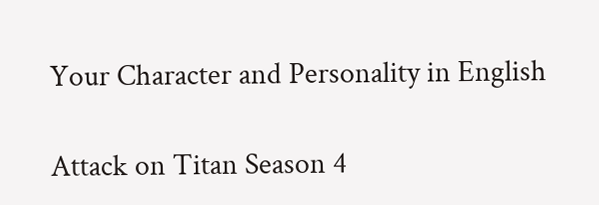Your Character and Personality in English

Attack on Titan Season 4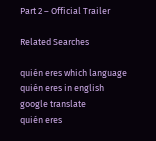Part 2 – Official Trailer

Related Searches

quién eres which language
quién eres in english google translate
quién eres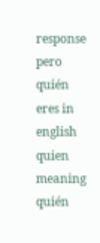response
pero quién eres in english
quien meaning
quién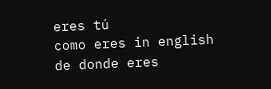eres tú
como eres in english
de donde eres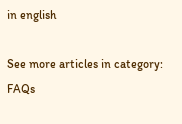in english

See more articles in category: FAQs